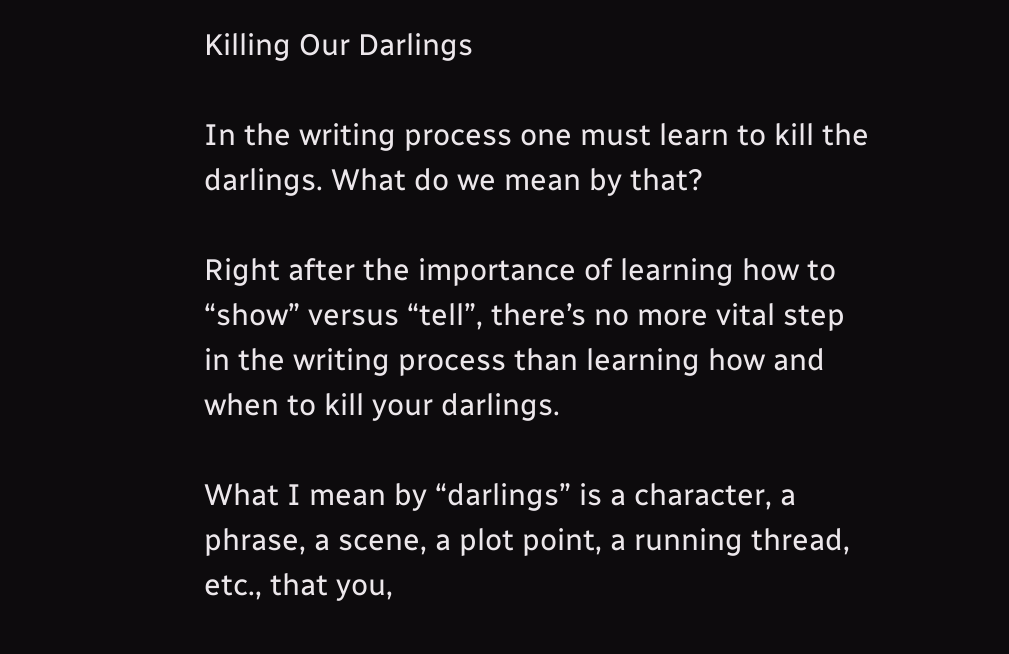Killing Our Darlings

In the writing process one must learn to kill the darlings. What do we mean by that?

Right after the importance of learning how to “show” versus “tell”, there’s no more vital step in the writing process than learning how and when to kill your darlings.

What I mean by “darlings” is a character, a phrase, a scene, a plot point, a running thread, etc., that you,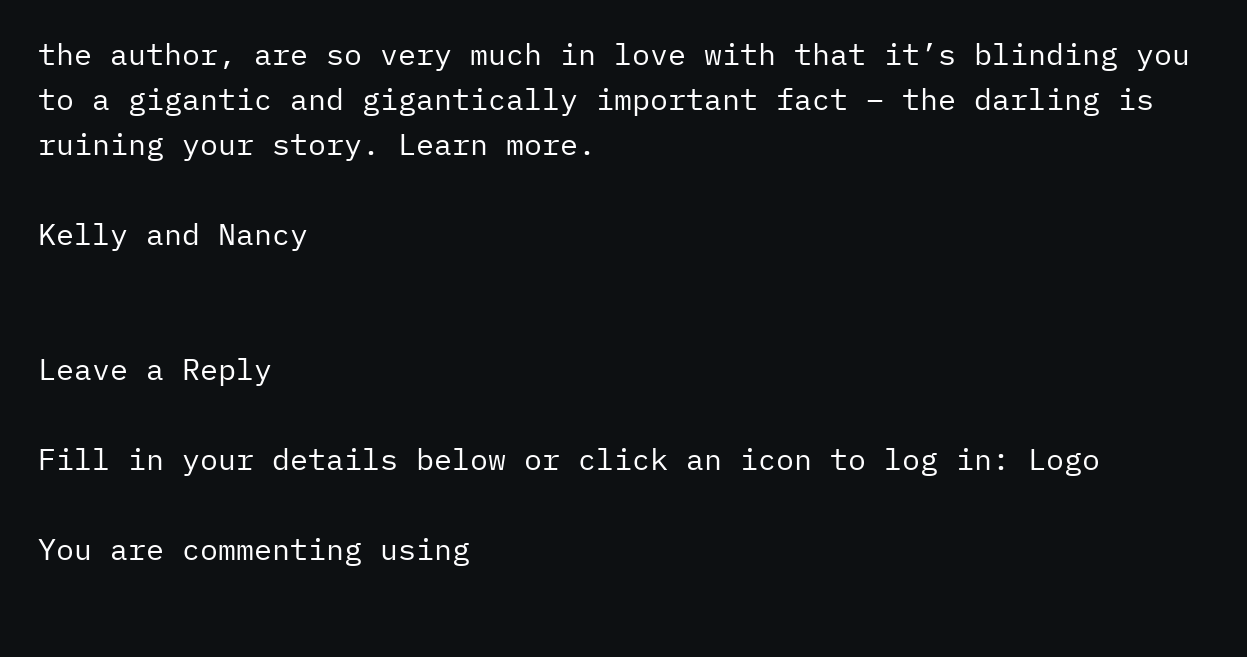the author, are so very much in love with that it’s blinding you to a gigantic and gigantically important fact – the darling is ruining your story. Learn more.

Kelly and Nancy


Leave a Reply

Fill in your details below or click an icon to log in: Logo

You are commenting using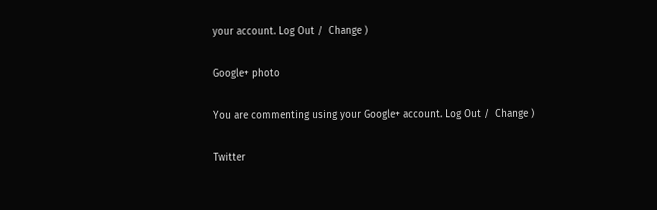your account. Log Out /  Change )

Google+ photo

You are commenting using your Google+ account. Log Out /  Change )

Twitter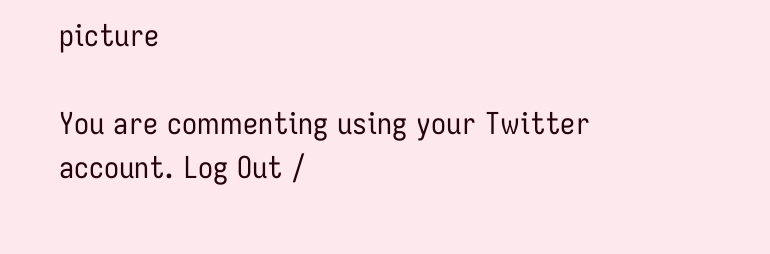picture

You are commenting using your Twitter account. Log Out /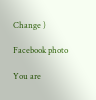Change )

Facebook photo

You are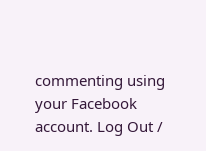commenting using your Facebook account. Log Out /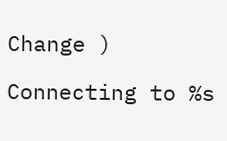Change )

Connecting to %s